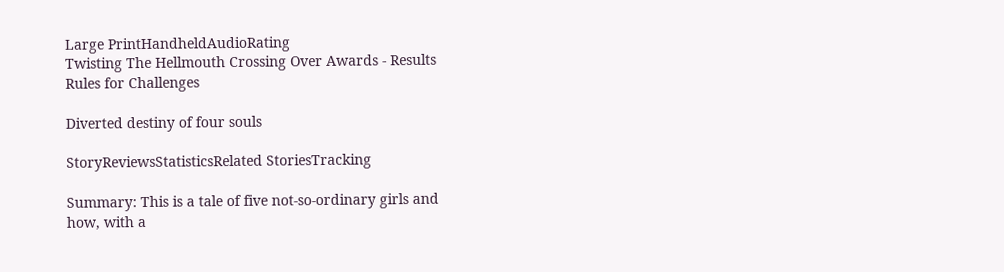Large PrintHandheldAudioRating
Twisting The Hellmouth Crossing Over Awards - Results
Rules for Challenges

Diverted destiny of four souls

StoryReviewsStatisticsRelated StoriesTracking

Summary: This is a tale of five not-so-ordinary girls and how, with a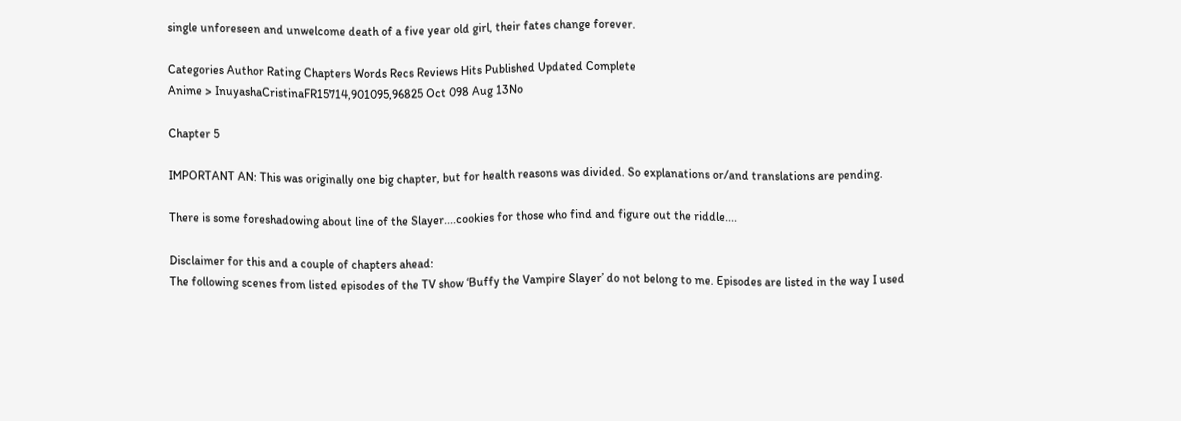single unforeseen and unwelcome death of a five year old girl, their fates change forever.

Categories Author Rating Chapters Words Recs Reviews Hits Published Updated Complete
Anime > InuyashaCristinaFR15714,901095,96825 Oct 098 Aug 13No

Chapter 5

IMPORTANT AN: This was originally one big chapter, but for health reasons was divided. So explanations or/and translations are pending.

There is some foreshadowing about line of the Slayer....cookies for those who find and figure out the riddle....

Disclaimer for this and a couple of chapters ahead:
The following scenes from listed episodes of the TV show ‘Buffy the Vampire Slayer’ do not belong to me. Episodes are listed in the way I used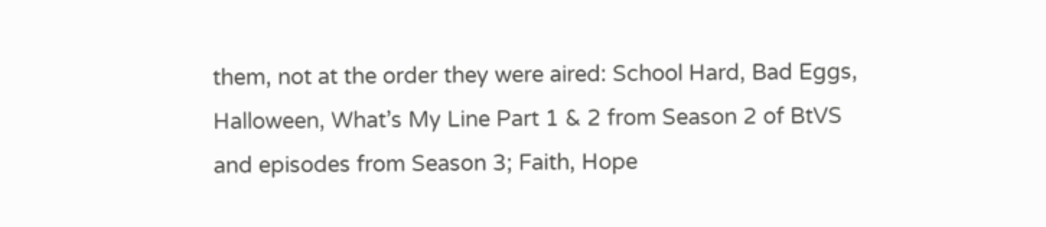them, not at the order they were aired: School Hard, Bad Eggs, Halloween, What’s My Line Part 1 & 2 from Season 2 of BtVS and episodes from Season 3; Faith, Hope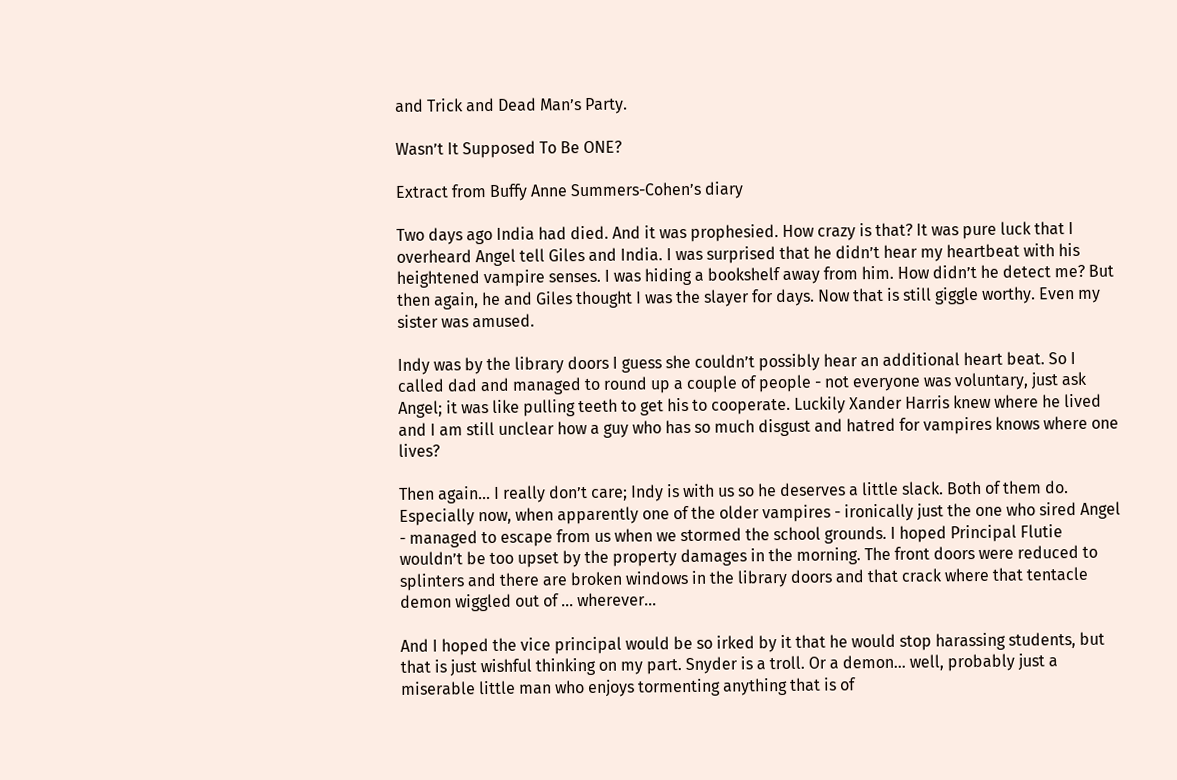and Trick and Dead Man’s Party.

Wasn’t It Supposed To Be ONE?

Extract from Buffy Anne Summers-Cohen’s diary

Two days ago India had died. And it was prophesied. How crazy is that? It was pure luck that I overheard Angel tell Giles and India. I was surprised that he didn’t hear my heartbeat with his heightened vampire senses. I was hiding a bookshelf away from him. How didn’t he detect me? But then again, he and Giles thought I was the slayer for days. Now that is still giggle worthy. Even my sister was amused.

Indy was by the library doors I guess she couldn’t possibly hear an additional heart beat. So I called dad and managed to round up a couple of people - not everyone was voluntary, just ask Angel; it was like pulling teeth to get his to cooperate. Luckily Xander Harris knew where he lived and I am still unclear how a guy who has so much disgust and hatred for vampires knows where one lives?

Then again… I really don’t care; Indy is with us so he deserves a little slack. Both of them do. Especially now, when apparently one of the older vampires - ironically just the one who sired Angel - managed to escape from us when we stormed the school grounds. I hoped Principal Flutie wouldn’t be too upset by the property damages in the morning. The front doors were reduced to splinters and there are broken windows in the library doors and that crack where that tentacle demon wiggled out of … wherever...

And I hoped the vice principal would be so irked by it that he would stop harassing students, but that is just wishful thinking on my part. Snyder is a troll. Or a demon… well, probably just a miserable little man who enjoys tormenting anything that is of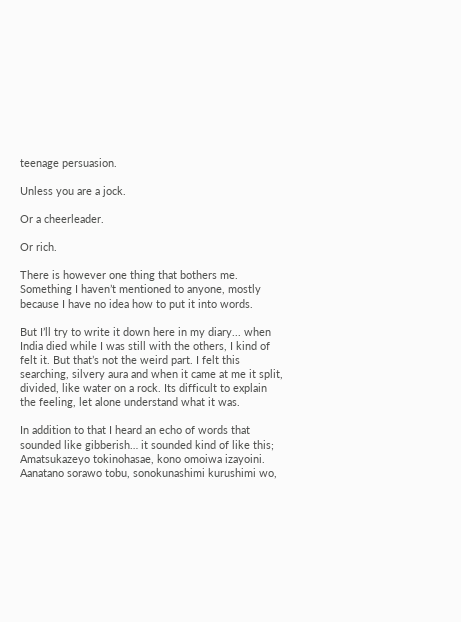teenage persuasion.

Unless you are a jock.

Or a cheerleader.

Or rich.

There is however one thing that bothers me. Something I haven’t mentioned to anyone, mostly because I have no idea how to put it into words.

But I’ll try to write it down here in my diary... when India died while I was still with the others, I kind of felt it. But that’s not the weird part. I felt this searching, silvery aura and when it came at me it split, divided, like water on a rock. Its difficult to explain the feeling, let alone understand what it was.

In addition to that I heard an echo of words that sounded like gibberish… it sounded kind of like this; Amatsukazeyo tokinohasae, kono omoiwa izayoini. Aanatano sorawo tobu, sonokunashimi kurushimi wo,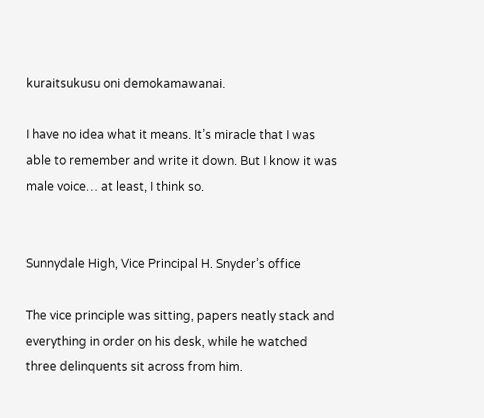kuraitsukusu oni demokamawanai.

I have no idea what it means. It’s miracle that I was able to remember and write it down. But I know it was male voice… at least, I think so.


Sunnydale High, Vice Principal H. Snyder’s office

The vice principle was sitting, papers neatly stack and everything in order on his desk, while he watched three delinquents sit across from him.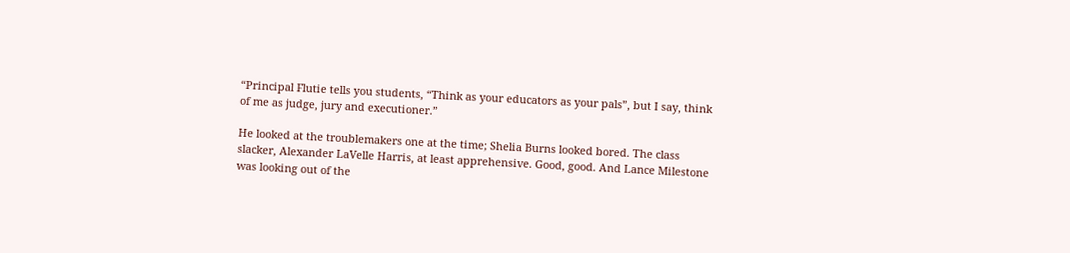“Principal Flutie tells you students, “Think as your educators as your pals”, but I say, think of me as judge, jury and executioner.”

He looked at the troublemakers one at the time; Shelia Burns looked bored. The class slacker, Alexander LaVelle Harris, at least apprehensive. Good, good. And Lance Milestone was looking out of the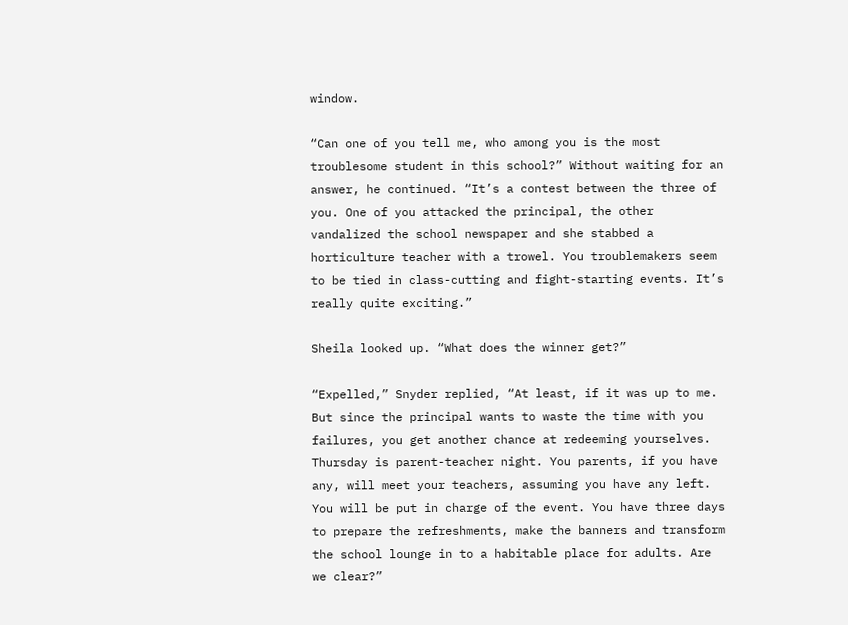window.

“Can one of you tell me, who among you is the most troublesome student in this school?” Without waiting for an answer, he continued. “It’s a contest between the three of you. One of you attacked the principal, the other vandalized the school newspaper and she stabbed a horticulture teacher with a trowel. You troublemakers seem to be tied in class-cutting and fight-starting events. It’s really quite exciting.”

Sheila looked up. “What does the winner get?”

“Expelled,” Snyder replied, “At least, if it was up to me. But since the principal wants to waste the time with you failures, you get another chance at redeeming yourselves. Thursday is parent-teacher night. You parents, if you have any, will meet your teachers, assuming you have any left. You will be put in charge of the event. You have three days to prepare the refreshments, make the banners and transform the school lounge in to a habitable place for adults. Are we clear?”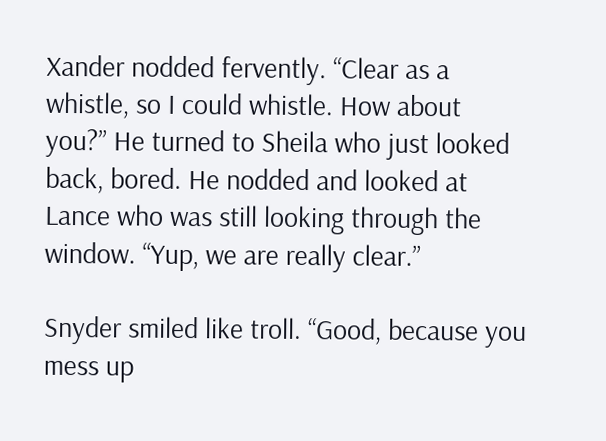Xander nodded fervently. “Clear as a whistle, so I could whistle. How about you?” He turned to Sheila who just looked back, bored. He nodded and looked at Lance who was still looking through the window. “Yup, we are really clear.”

Snyder smiled like troll. “Good, because you mess up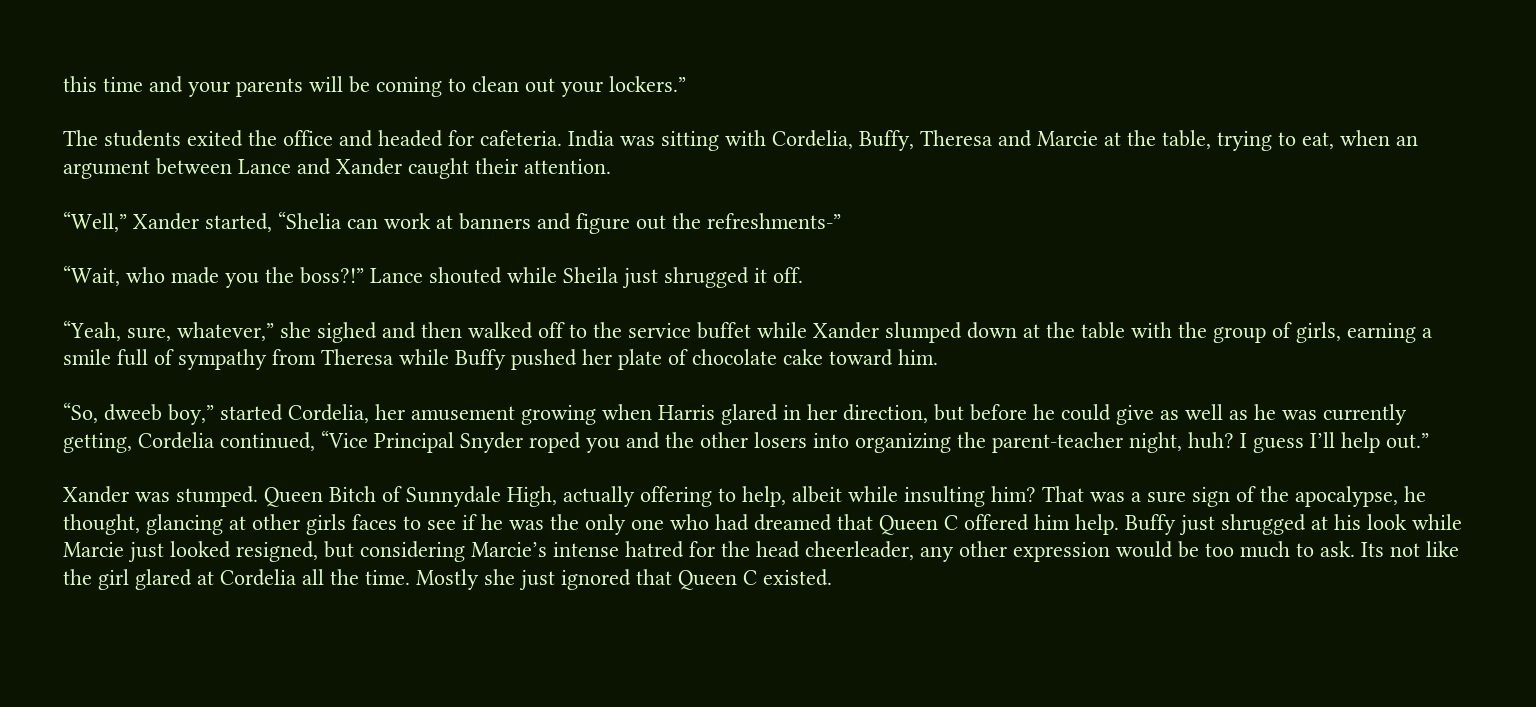this time and your parents will be coming to clean out your lockers.”

The students exited the office and headed for cafeteria. India was sitting with Cordelia, Buffy, Theresa and Marcie at the table, trying to eat, when an argument between Lance and Xander caught their attention.

“Well,” Xander started, “Shelia can work at banners and figure out the refreshments-”

“Wait, who made you the boss?!” Lance shouted while Sheila just shrugged it off.

“Yeah, sure, whatever,” she sighed and then walked off to the service buffet while Xander slumped down at the table with the group of girls, earning a smile full of sympathy from Theresa while Buffy pushed her plate of chocolate cake toward him.

“So, dweeb boy,” started Cordelia, her amusement growing when Harris glared in her direction, but before he could give as well as he was currently getting, Cordelia continued, “Vice Principal Snyder roped you and the other losers into organizing the parent-teacher night, huh? I guess I’ll help out.”

Xander was stumped. Queen Bitch of Sunnydale High, actually offering to help, albeit while insulting him? That was a sure sign of the apocalypse, he thought, glancing at other girls faces to see if he was the only one who had dreamed that Queen C offered him help. Buffy just shrugged at his look while Marcie just looked resigned, but considering Marcie’s intense hatred for the head cheerleader, any other expression would be too much to ask. Its not like the girl glared at Cordelia all the time. Mostly she just ignored that Queen C existed.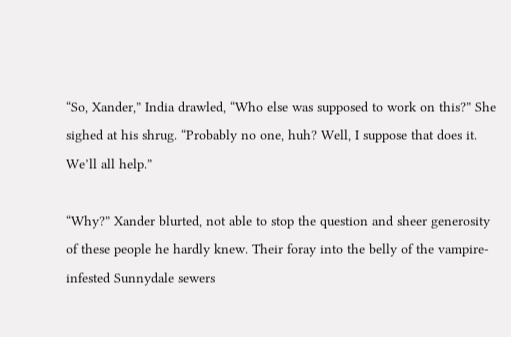“So, Xander,” India drawled, “Who else was supposed to work on this?” She sighed at his shrug. “Probably no one, huh? Well, I suppose that does it. We’ll all help.”

“Why?” Xander blurted, not able to stop the question and sheer generosity of these people he hardly knew. Their foray into the belly of the vampire-infested Sunnydale sewers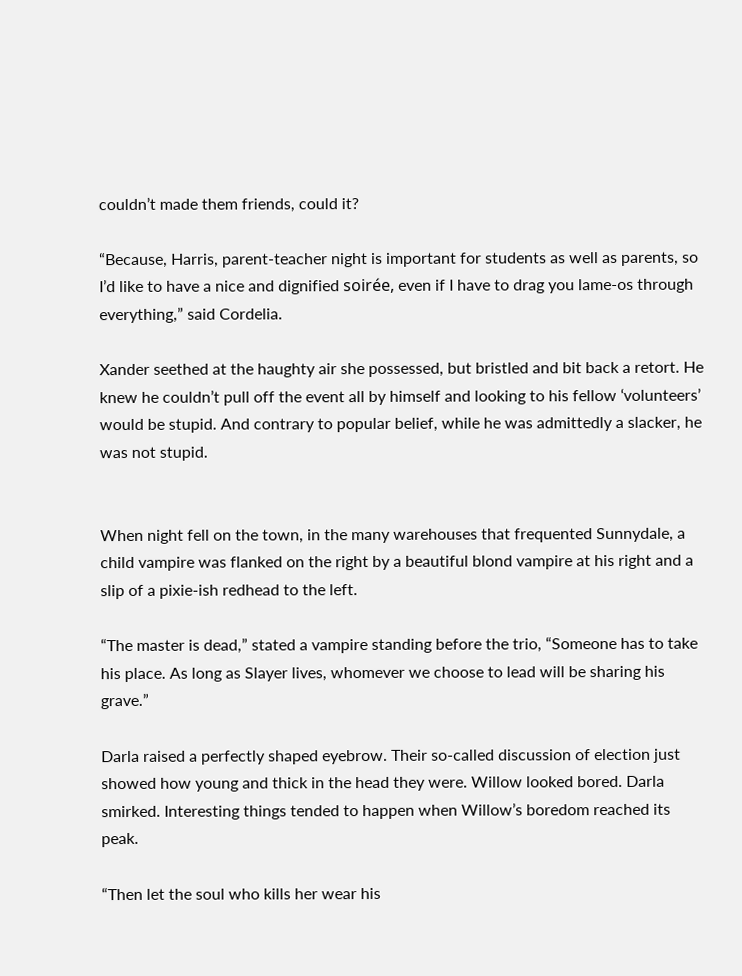couldn’t made them friends, could it?

“Because, Harris, parent-teacher night is important for students as well as parents, so I’d like to have a nice and dignified soirée, even if I have to drag you lame-os through everything,” said Cordelia.

Xander seethed at the haughty air she possessed, but bristled and bit back a retort. He knew he couldn’t pull off the event all by himself and looking to his fellow ‘volunteers’ would be stupid. And contrary to popular belief, while he was admittedly a slacker, he was not stupid.


When night fell on the town, in the many warehouses that frequented Sunnydale, a child vampire was flanked on the right by a beautiful blond vampire at his right and a slip of a pixie-ish redhead to the left.

“The master is dead,” stated a vampire standing before the trio, “Someone has to take his place. As long as Slayer lives, whomever we choose to lead will be sharing his grave.”

Darla raised a perfectly shaped eyebrow. Their so-called discussion of election just showed how young and thick in the head they were. Willow looked bored. Darla smirked. Interesting things tended to happen when Willow’s boredom reached its peak.

“Then let the soul who kills her wear his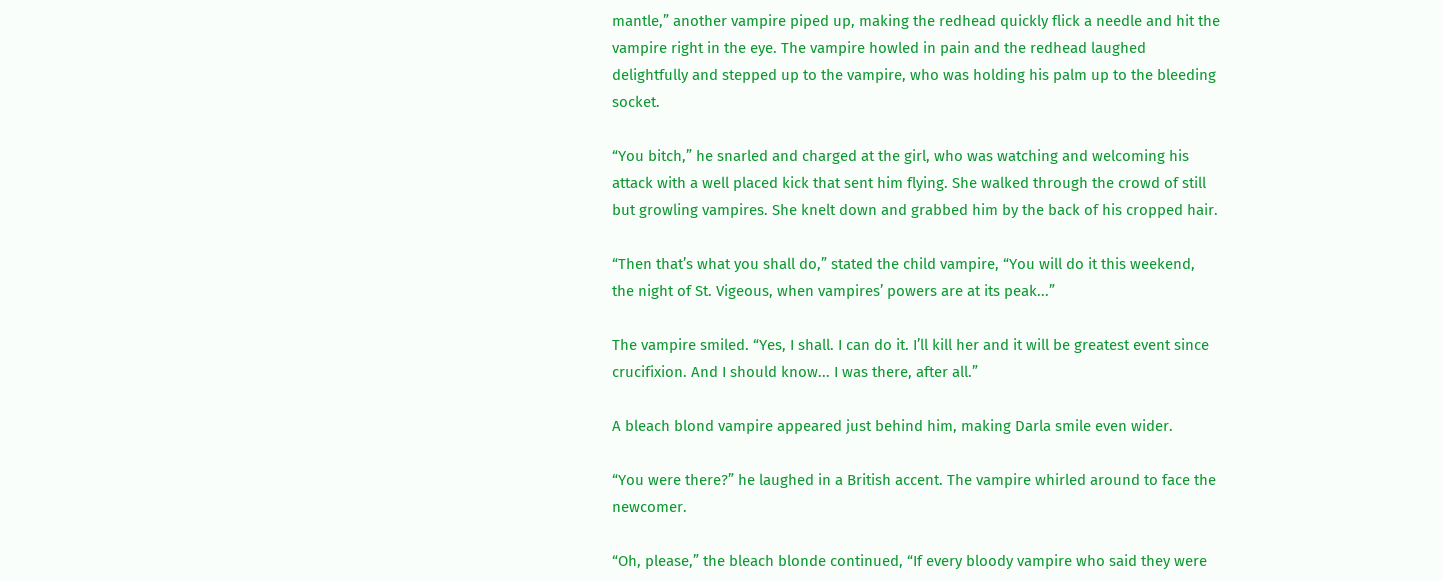mantle,” another vampire piped up, making the redhead quickly flick a needle and hit the vampire right in the eye. The vampire howled in pain and the redhead laughed delightfully and stepped up to the vampire, who was holding his palm up to the bleeding socket.

“You bitch,” he snarled and charged at the girl, who was watching and welcoming his attack with a well placed kick that sent him flying. She walked through the crowd of still but growling vampires. She knelt down and grabbed him by the back of his cropped hair.

“Then that’s what you shall do,” stated the child vampire, “You will do it this weekend, the night of St. Vigeous, when vampires’ powers are at its peak...”

The vampire smiled. “Yes, I shall. I can do it. I’ll kill her and it will be greatest event since crucifixion. And I should know... I was there, after all.”

A bleach blond vampire appeared just behind him, making Darla smile even wider.

“You were there?” he laughed in a British accent. The vampire whirled around to face the newcomer.

“Oh, please,” the bleach blonde continued, “If every bloody vampire who said they were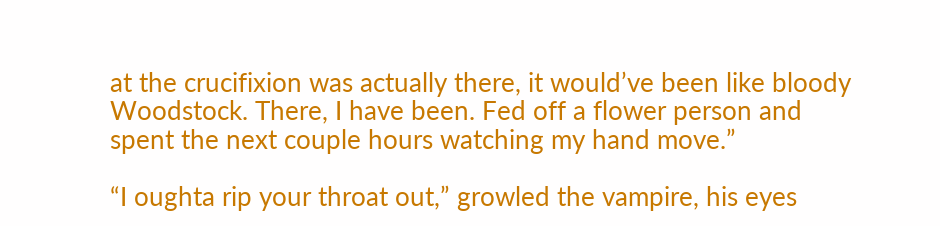at the crucifixion was actually there, it would’ve been like bloody Woodstock. There, I have been. Fed off a flower person and spent the next couple hours watching my hand move.”

“I oughta rip your throat out,” growled the vampire, his eyes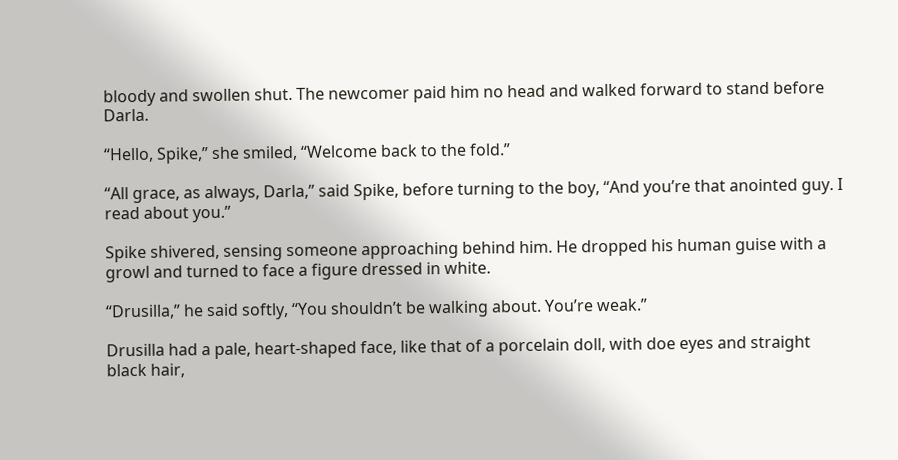bloody and swollen shut. The newcomer paid him no head and walked forward to stand before Darla.

“Hello, Spike,” she smiled, “Welcome back to the fold.”

“All grace, as always, Darla,” said Spike, before turning to the boy, “And you’re that anointed guy. I read about you.”

Spike shivered, sensing someone approaching behind him. He dropped his human guise with a growl and turned to face a figure dressed in white.

“Drusilla,” he said softly, “You shouldn’t be walking about. You’re weak.”

Drusilla had a pale, heart-shaped face, like that of a porcelain doll, with doe eyes and straight black hair,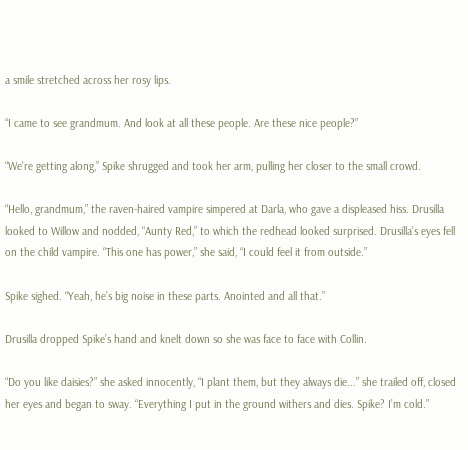a smile stretched across her rosy lips.

“I came to see grandmum. And look at all these people. Are these nice people?”

“We’re getting along,” Spike shrugged and took her arm, pulling her closer to the small crowd.

“Hello, grandmum,” the raven-haired vampire simpered at Darla, who gave a displeased hiss. Drusilla looked to Willow and nodded, “Aunty Red,” to which the redhead looked surprised. Drusilla’s eyes fell on the child vampire. “This one has power,” she said, “I could feel it from outside.”

Spike sighed. “Yeah, he’s big noise in these parts. Anointed and all that.”

Drusilla dropped Spike’s hand and knelt down so she was face to face with Collin.

“Do you like daisies?” she asked innocently, “I plant them, but they always die...” she trailed off, closed her eyes and began to sway. “Everything I put in the ground withers and dies. Spike? I’m cold.”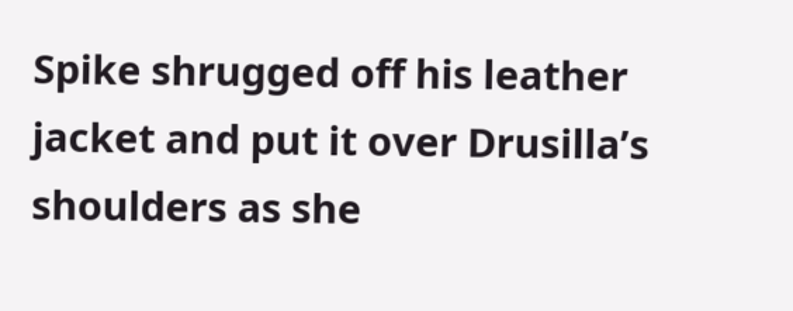Spike shrugged off his leather jacket and put it over Drusilla’s shoulders as she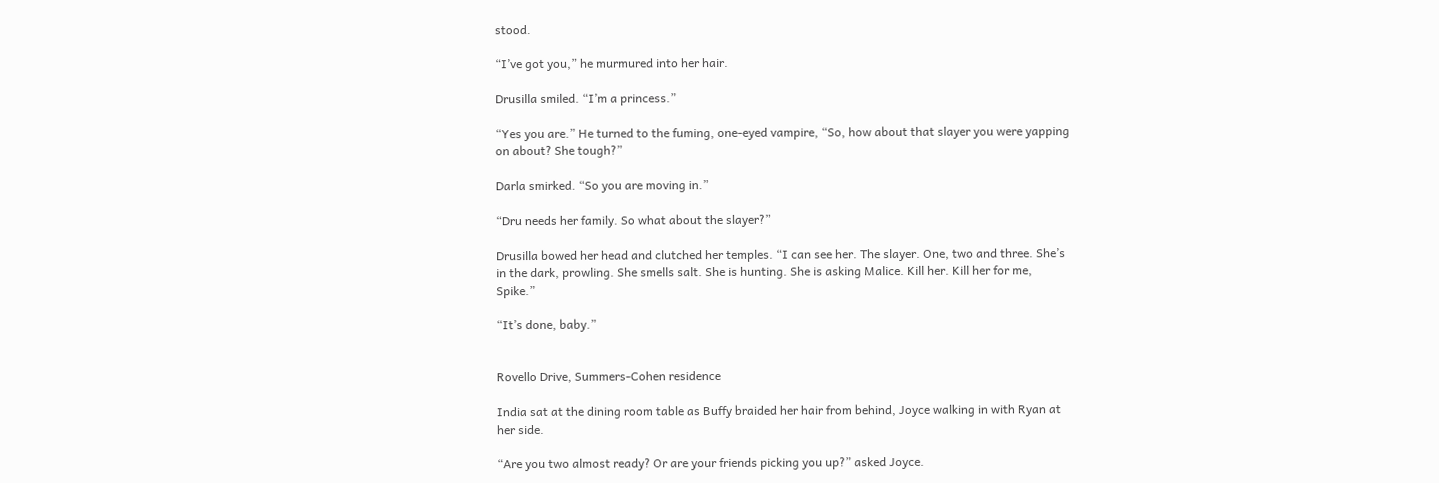stood.

“I’ve got you,” he murmured into her hair.

Drusilla smiled. “I’m a princess.”

“Yes you are.” He turned to the fuming, one-eyed vampire, “So, how about that slayer you were yapping on about? She tough?”

Darla smirked. “So you are moving in.”

“Dru needs her family. So what about the slayer?”

Drusilla bowed her head and clutched her temples. “I can see her. The slayer. One, two and three. She’s in the dark, prowling. She smells salt. She is hunting. She is asking Malice. Kill her. Kill her for me, Spike.”

“It’s done, baby.”


Rovello Drive, Summers-Cohen residence

India sat at the dining room table as Buffy braided her hair from behind, Joyce walking in with Ryan at her side.

“Are you two almost ready? Or are your friends picking you up?” asked Joyce.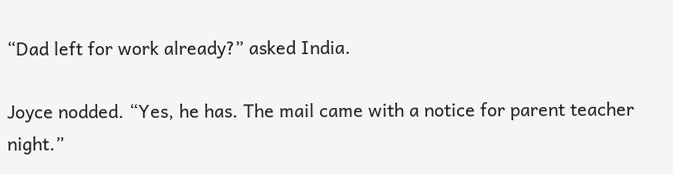“Dad left for work already?” asked India.

Joyce nodded. “Yes, he has. The mail came with a notice for parent teacher night.”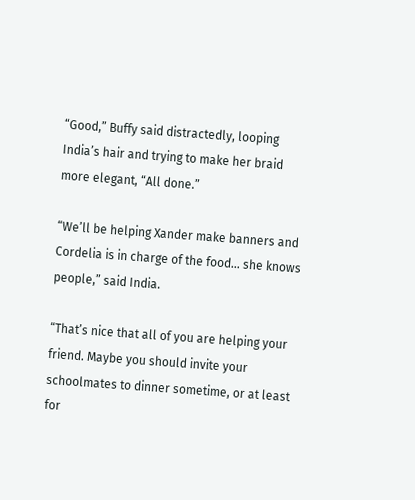“Good,” Buffy said distractedly, looping India’s hair and trying to make her braid more elegant, “All done.”

“We’ll be helping Xander make banners and Cordelia is in charge of the food... she knows people,” said India.

“That’s nice that all of you are helping your friend. Maybe you should invite your schoolmates to dinner sometime, or at least for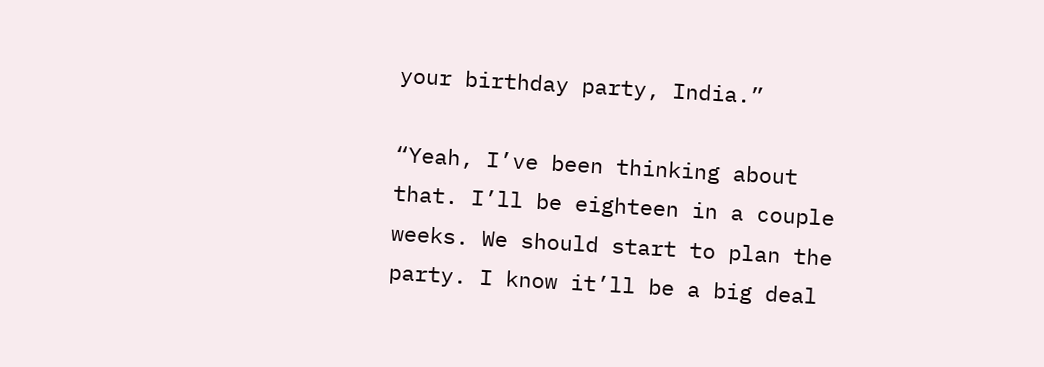your birthday party, India.”

“Yeah, I’ve been thinking about that. I’ll be eighteen in a couple weeks. We should start to plan the party. I know it’ll be a big deal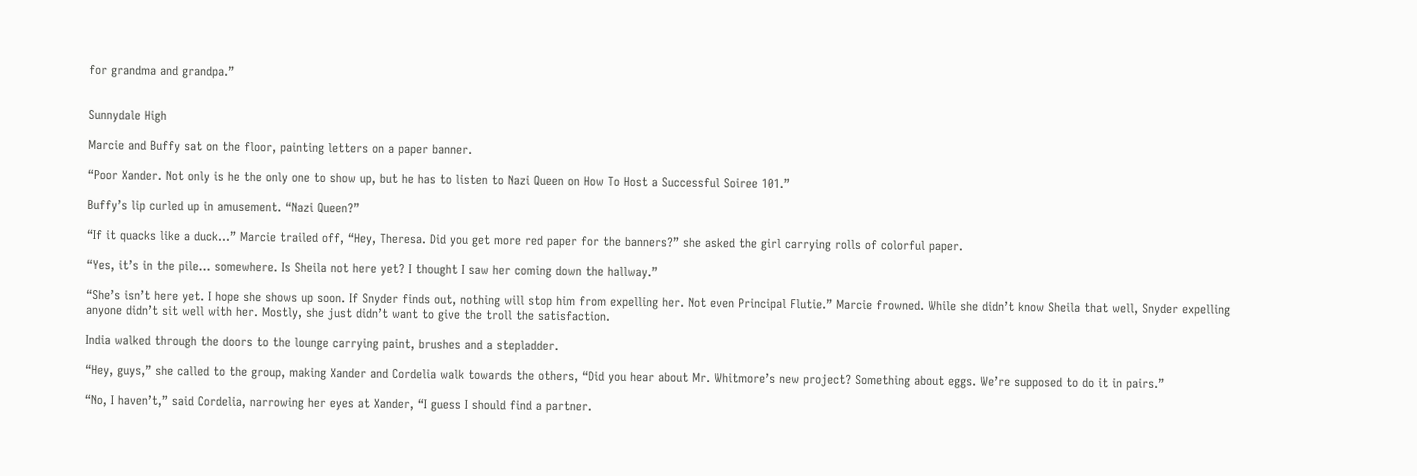for grandma and grandpa.”


Sunnydale High

Marcie and Buffy sat on the floor, painting letters on a paper banner.

“Poor Xander. Not only is he the only one to show up, but he has to listen to Nazi Queen on How To Host a Successful Soiree 101.”

Buffy’s lip curled up in amusement. “Nazi Queen?”

“If it quacks like a duck...” Marcie trailed off, “Hey, Theresa. Did you get more red paper for the banners?” she asked the girl carrying rolls of colorful paper.

“Yes, it’s in the pile... somewhere. Is Sheila not here yet? I thought I saw her coming down the hallway.”

“She’s isn’t here yet. I hope she shows up soon. If Snyder finds out, nothing will stop him from expelling her. Not even Principal Flutie.” Marcie frowned. While she didn’t know Sheila that well, Snyder expelling anyone didn’t sit well with her. Mostly, she just didn’t want to give the troll the satisfaction.

India walked through the doors to the lounge carrying paint, brushes and a stepladder.

“Hey, guys,” she called to the group, making Xander and Cordelia walk towards the others, “Did you hear about Mr. Whitmore’s new project? Something about eggs. We’re supposed to do it in pairs.”

“No, I haven’t,” said Cordelia, narrowing her eyes at Xander, “I guess I should find a partner.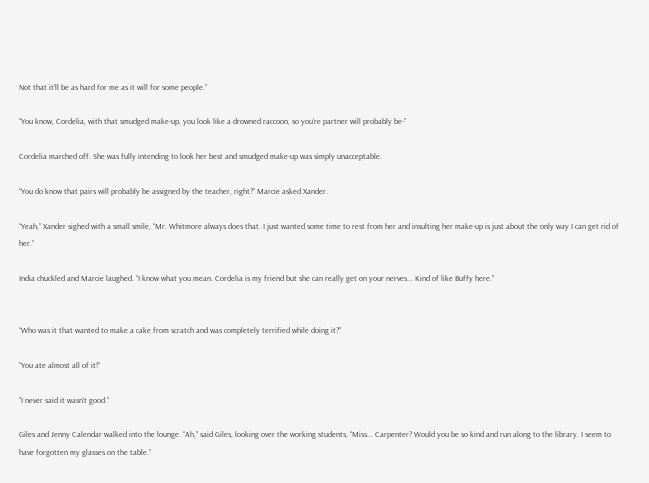Not that it’ll be as hard for me as it will for some people.”

“You know, Cordelia, with that smudged make-up, you look like a drowned raccoon, so you’re partner will probably be-”

Cordelia marched off. She was fully intending to look her best and smudged make-up was simply unacceptable.

“You do know that pairs will probably be assigned by the teacher, right?” Marcie asked Xander.

“Yeah,” Xander sighed with a small smile, “Mr. Whitmore always does that. I just wanted some time to rest from her and insulting her make-up is just about the only way I can get rid of her.”

India chuckled and Marcie laughed. “I know what you mean. Cordelia is my friend but she can really get on your nerves... Kind of like Buffy here.”


“Who was it that wanted to make a cake from scratch and was completely terrified while doing it?”

“You ate almost all of it!”

“I never said it wasn’t good.”

Giles and Jenny Calendar walked into the lounge. “Ah,” said Giles, looking over the working students, “Miss... Carpenter? Would you be so kind and run along to the library. I seem to have forgotten my glasses on the table.”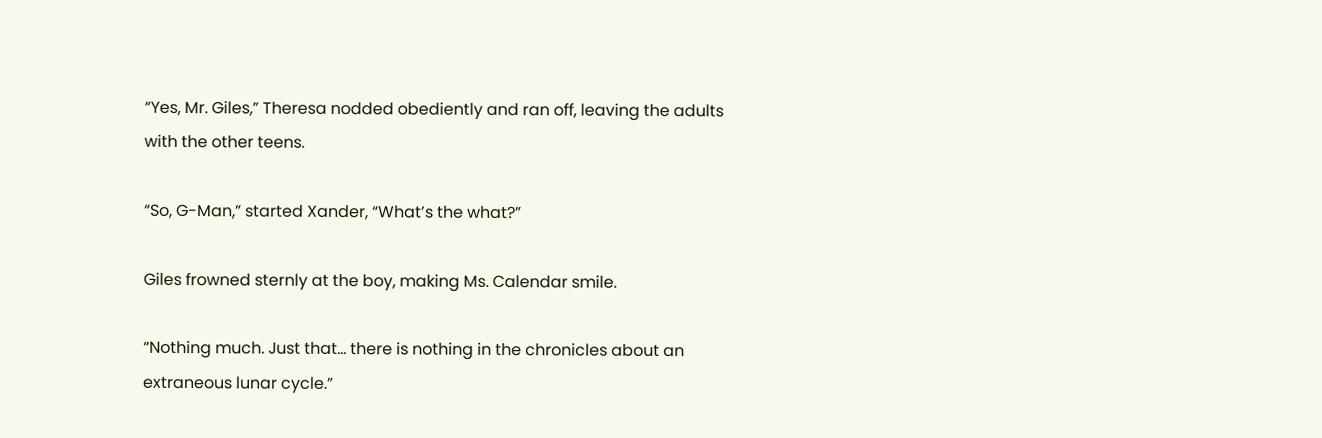“Yes, Mr. Giles,” Theresa nodded obediently and ran off, leaving the adults with the other teens.

“So, G-Man,” started Xander, “What’s the what?”

Giles frowned sternly at the boy, making Ms. Calendar smile.

“Nothing much. Just that... there is nothing in the chronicles about an extraneous lunar cycle.”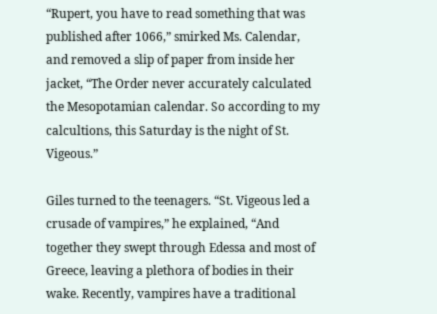“Rupert, you have to read something that was published after 1066,” smirked Ms. Calendar, and removed a slip of paper from inside her jacket, “The Order never accurately calculated the Mesopotamian calendar. So according to my calcultions, this Saturday is the night of St. Vigeous.”

Giles turned to the teenagers. “St. Vigeous led a crusade of vampires,” he explained, “And together they swept through Edessa and most of Greece, leaving a plethora of bodies in their wake. Recently, vampires have a traditional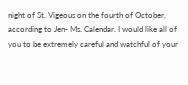night of St. Vigeous on the fourth of October, according to Jen- Ms. Calendar. I would like all of you to be extremely careful and watchful of your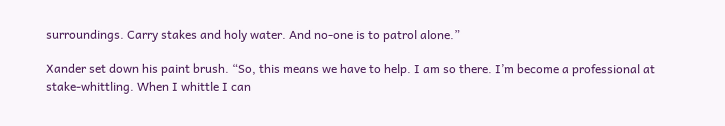surroundings. Carry stakes and holy water. And no-one is to patrol alone.”

Xander set down his paint brush. “So, this means we have to help. I am so there. I’m become a professional at stake-whittling. When I whittle I can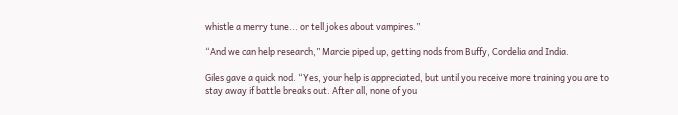whistle a merry tune... or tell jokes about vampires.”

“And we can help research,” Marcie piped up, getting nods from Buffy, Cordelia and India.

Giles gave a quick nod. “Yes, your help is appreciated, but until you receive more training you are to stay away if battle breaks out. After all, none of you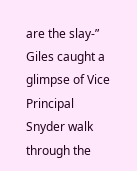are the slay-” Giles caught a glimpse of Vice Principal Snyder walk through the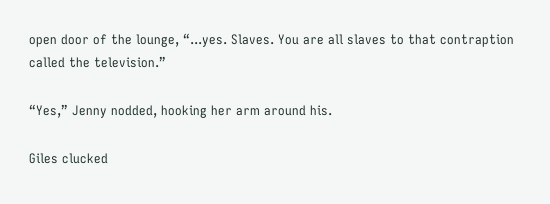open door of the lounge, “...yes. Slaves. You are all slaves to that contraption called the television.”

“Yes,” Jenny nodded, hooking her arm around his.

Giles clucked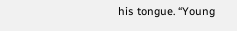his tongue. “Young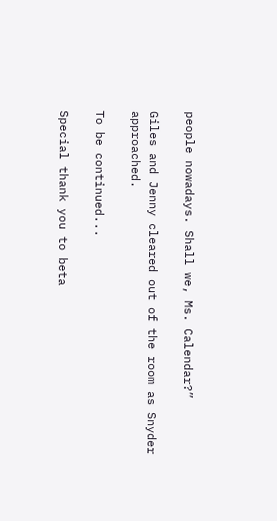people nowadays. Shall we, Ms. Calendar?”

Giles and Jenny cleared out of the room as Snyder approached.

To be continued...

Special thank you to beta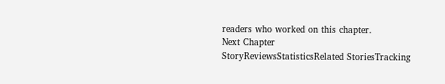readers who worked on this chapter.
Next Chapter
StoryReviewsStatisticsRelated StoriesTracking